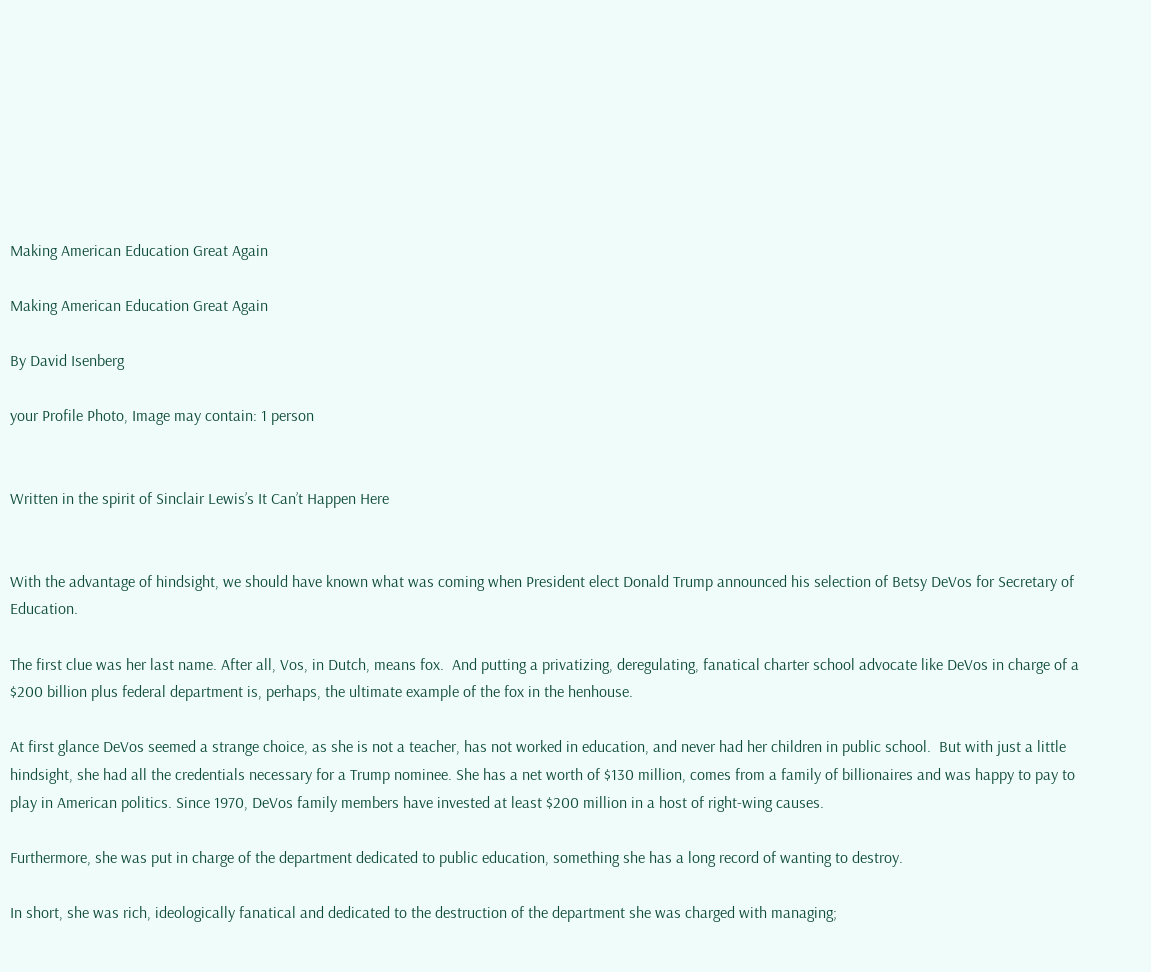Making American Education Great Again

Making American Education Great Again

By David Isenberg

your Profile Photo, Image may contain: 1 person


Written in the spirit of Sinclair Lewis’s It Can’t Happen Here


With the advantage of hindsight, we should have known what was coming when President elect Donald Trump announced his selection of Betsy DeVos for Secretary of Education.

The first clue was her last name. After all, Vos, in Dutch, means fox.  And putting a privatizing, deregulating, fanatical charter school advocate like DeVos in charge of a $200 billion plus federal department is, perhaps, the ultimate example of the fox in the henhouse.

At first glance DeVos seemed a strange choice, as she is not a teacher, has not worked in education, and never had her children in public school.  But with just a little hindsight, she had all the credentials necessary for a Trump nominee. She has a net worth of $130 million, comes from a family of billionaires and was happy to pay to play in American politics. Since 1970, DeVos family members have invested at least $200 million in a host of right-wing causes.

Furthermore, she was put in charge of the department dedicated to public education, something she has a long record of wanting to destroy.

In short, she was rich, ideologically fanatical and dedicated to the destruction of the department she was charged with managing;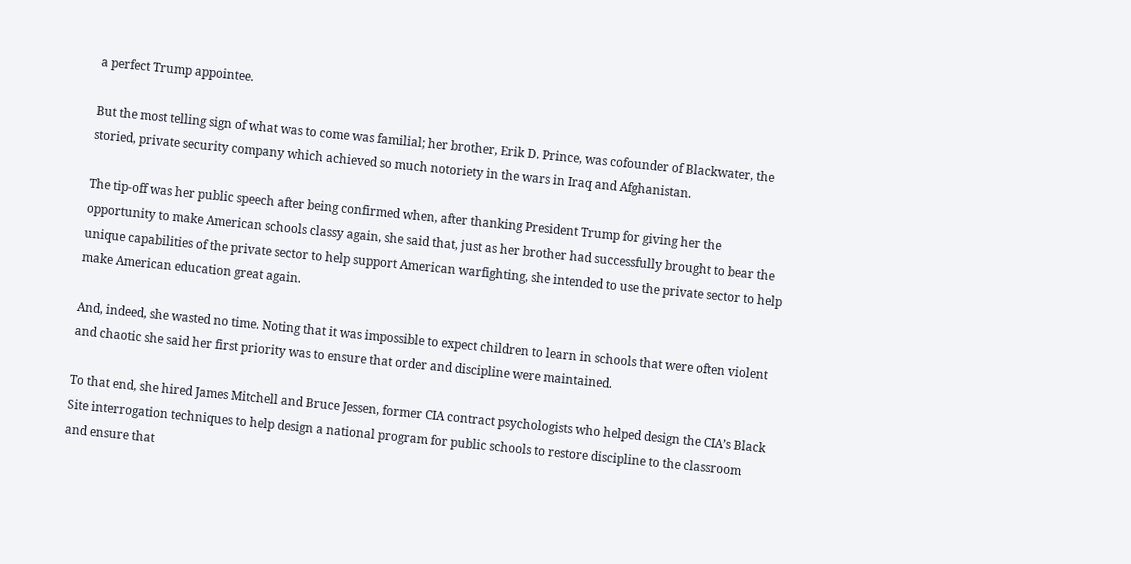a perfect Trump appointee.

But the most telling sign of what was to come was familial; her brother, Erik D. Prince, was cofounder of Blackwater, the storied, private security company which achieved so much notoriety in the wars in Iraq and Afghanistan.

The tip-off was her public speech after being confirmed when, after thanking President Trump for giving her the opportunity to make American schools classy again, she said that, just as her brother had successfully brought to bear the unique capabilities of the private sector to help support American warfighting, she intended to use the private sector to help make American education great again.

And, indeed, she wasted no time. Noting that it was impossible to expect children to learn in schools that were often violent and chaotic she said her first priority was to ensure that order and discipline were maintained.

To that end, she hired James Mitchell and Bruce Jessen, former CIA contract psychologists who helped design the CIA’s Black Site interrogation techniques to help design a national program for public schools to restore discipline to the classroom and ensure that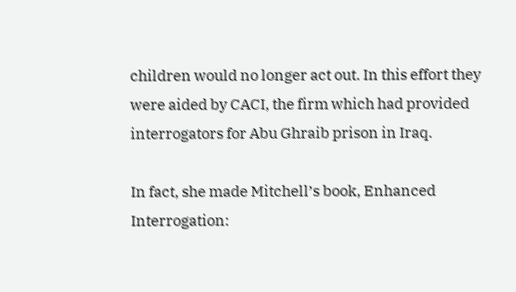children would no longer act out. In this effort they were aided by CACI, the firm which had provided interrogators for Abu Ghraib prison in Iraq.

In fact, she made Mitchell’s book, Enhanced Interrogation: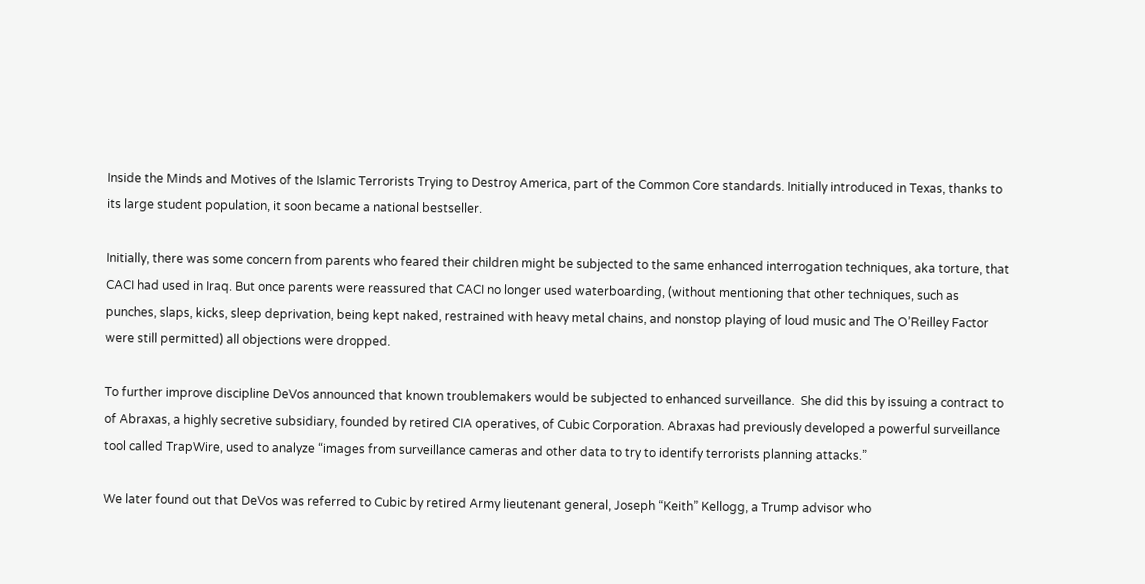Inside the Minds and Motives of the Islamic Terrorists Trying to Destroy America, part of the Common Core standards. Initially introduced in Texas, thanks to its large student population, it soon became a national bestseller.

Initially, there was some concern from parents who feared their children might be subjected to the same enhanced interrogation techniques, aka torture, that CACI had used in Iraq. But once parents were reassured that CACI no longer used waterboarding, (without mentioning that other techniques, such as punches, slaps, kicks, sleep deprivation, being kept naked, restrained with heavy metal chains, and nonstop playing of loud music and The O’Reilley Factor were still permitted) all objections were dropped.

To further improve discipline DeVos announced that known troublemakers would be subjected to enhanced surveillance.  She did this by issuing a contract to of Abraxas, a highly secretive subsidiary, founded by retired CIA operatives, of Cubic Corporation. Abraxas had previously developed a powerful surveillance tool called TrapWire, used to analyze “images from surveillance cameras and other data to try to identify terrorists planning attacks.”

We later found out that DeVos was referred to Cubic by retired Army lieutenant general, Joseph “Keith” Kellogg, a Trump advisor who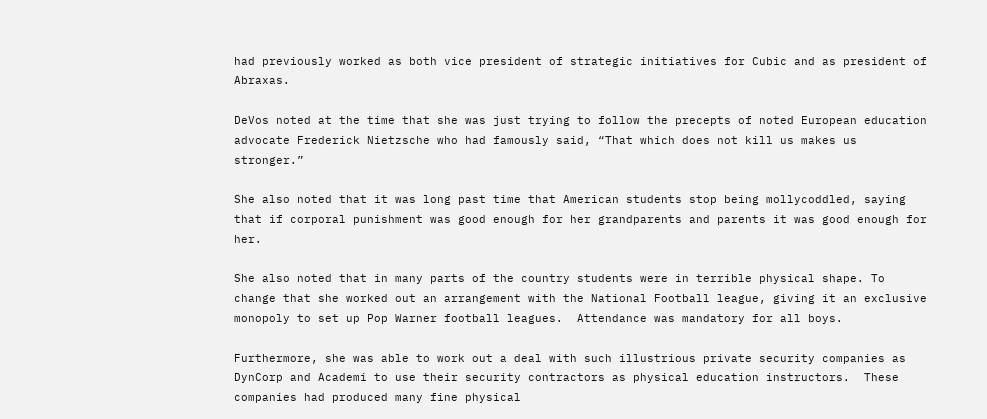had previously worked as both vice president of strategic initiatives for Cubic and as president of Abraxas.

DeVos noted at the time that she was just trying to follow the precepts of noted European education advocate Frederick Nietzsche who had famously said, “That which does not kill us makes us stronger.”

She also noted that it was long past time that American students stop being mollycoddled, saying that if corporal punishment was good enough for her grandparents and parents it was good enough for her.

She also noted that in many parts of the country students were in terrible physical shape. To change that she worked out an arrangement with the National Football league, giving it an exclusive monopoly to set up Pop Warner football leagues.  Attendance was mandatory for all boys.

Furthermore, she was able to work out a deal with such illustrious private security companies as DynCorp and Academi to use their security contractors as physical education instructors.  These companies had produced many fine physical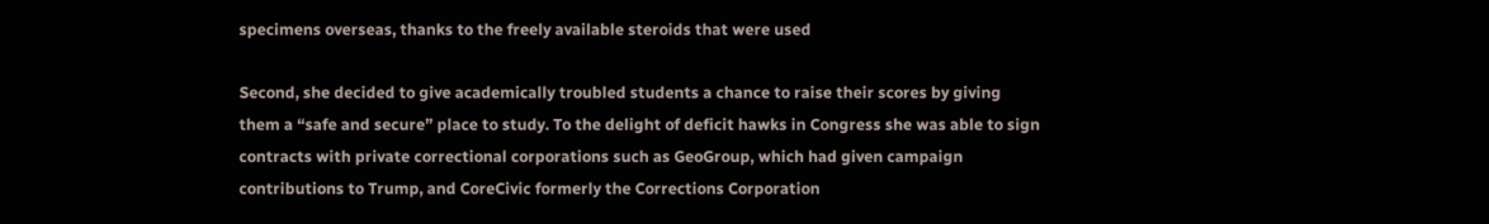specimens overseas, thanks to the freely available steroids that were used

Second, she decided to give academically troubled students a chance to raise their scores by giving them a “safe and secure” place to study. To the delight of deficit hawks in Congress she was able to sign contracts with private correctional corporations such as GeoGroup, which had given campaign contributions to Trump, and CoreCivic formerly the Corrections Corporation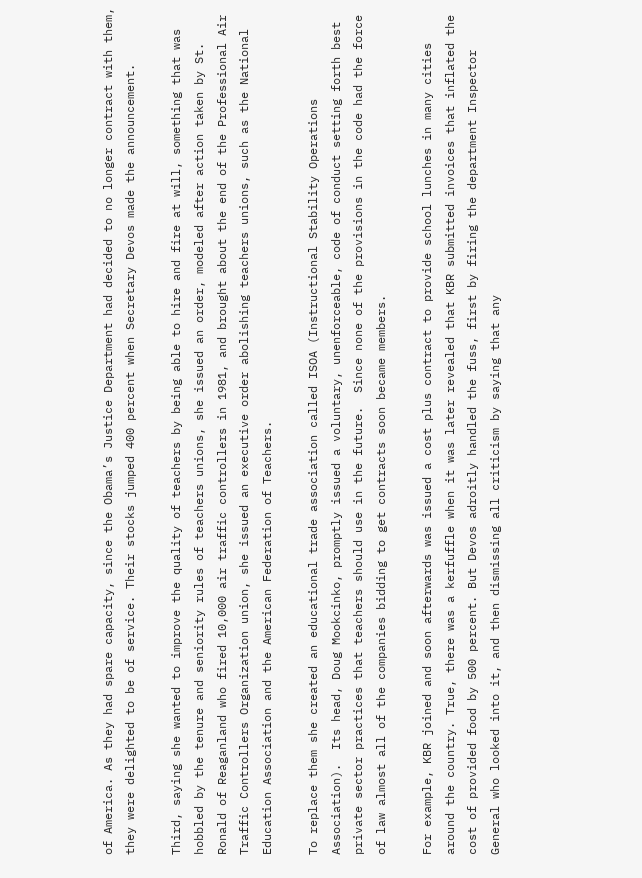of America. As they had spare capacity, since the Obama’s Justice Department had decided to no longer contract with them, they were delighted to be of service. Their stocks jumped 400 percent when Secretary Devos made the announcement.

Third, saying she wanted to improve the quality of teachers by being able to hire and fire at will, something that was hobbled by the tenure and seniority rules of teachers unions, she issued an order, modeled after action taken by St. Ronald of Reaganland who fired 10,000 air traffic controllers in 1981, and brought about the end of the Professional Air Traffic Controllers Organization union, she issued an executive order abolishing teachers unions, such as the National Education Association and the American Federation of Teachers.

To replace them she created an educational trade association called ISOA (Instructional Stability Operations Association).  Its head, Doug Mookcinko, promptly issued a voluntary, unenforceable, code of conduct setting forth best private sector practices that teachers should use in the future.  Since none of the provisions in the code had the force of law almost all of the companies bidding to get contracts soon became members.

For example, KBR joined and soon afterwards was issued a cost plus contract to provide school lunches in many cities around the country. True, there was a kerfuffle when it was later revealed that KBR submitted invoices that inflated the cost of provided food by 500 percent. But Devos adroitly handled the fuss, first by firing the department Inspector General who looked into it, and then dismissing all criticism by saying that any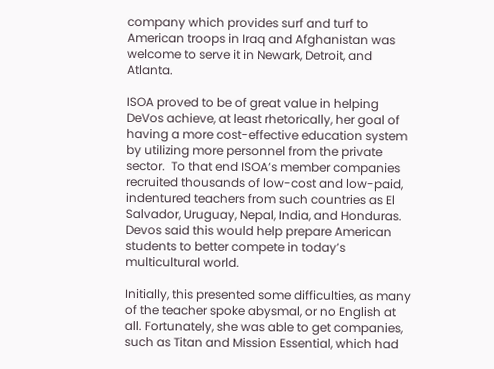company which provides surf and turf to American troops in Iraq and Afghanistan was welcome to serve it in Newark, Detroit, and Atlanta.

ISOA proved to be of great value in helping DeVos achieve, at least rhetorically, her goal of having a more cost-effective education system by utilizing more personnel from the private sector.  To that end ISOA’s member companies recruited thousands of low-cost and low-paid, indentured teachers from such countries as El Salvador, Uruguay, Nepal, India, and Honduras.  Devos said this would help prepare American students to better compete in today’s multicultural world.

Initially, this presented some difficulties, as many of the teacher spoke abysmal, or no English at all. Fortunately, she was able to get companies, such as Titan and Mission Essential, which had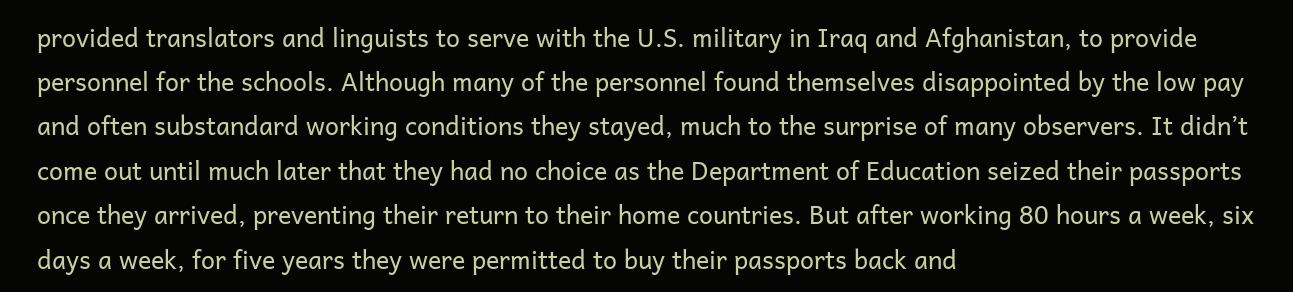provided translators and linguists to serve with the U.S. military in Iraq and Afghanistan, to provide personnel for the schools. Although many of the personnel found themselves disappointed by the low pay and often substandard working conditions they stayed, much to the surprise of many observers. It didn’t come out until much later that they had no choice as the Department of Education seized their passports once they arrived, preventing their return to their home countries. But after working 80 hours a week, six days a week, for five years they were permitted to buy their passports back and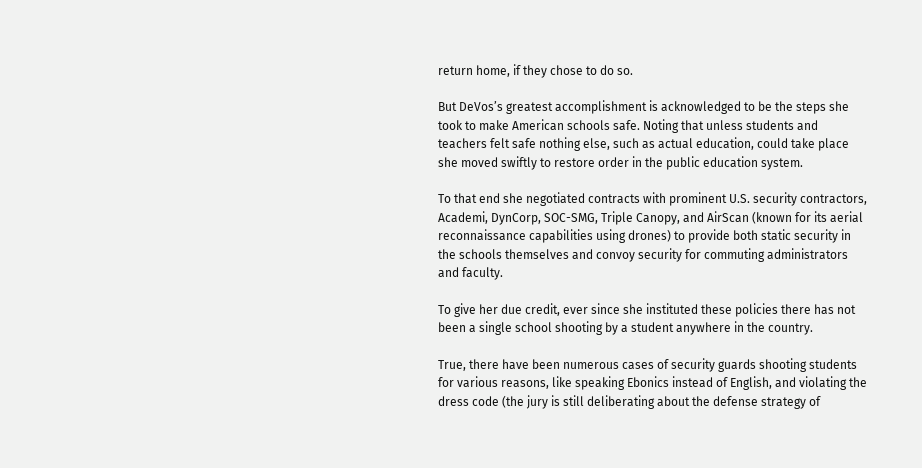return home, if they chose to do so.

But DeVos’s greatest accomplishment is acknowledged to be the steps she took to make American schools safe. Noting that unless students and teachers felt safe nothing else, such as actual education, could take place she moved swiftly to restore order in the public education system.

To that end she negotiated contracts with prominent U.S. security contractors, Academi, DynCorp, SOC-SMG, Triple Canopy, and AirScan (known for its aerial reconnaissance capabilities using drones) to provide both static security in the schools themselves and convoy security for commuting administrators and faculty.

To give her due credit, ever since she instituted these policies there has not been a single school shooting by a student anywhere in the country.

True, there have been numerous cases of security guards shooting students for various reasons, like speaking Ebonics instead of English, and violating the dress code (the jury is still deliberating about the defense strategy of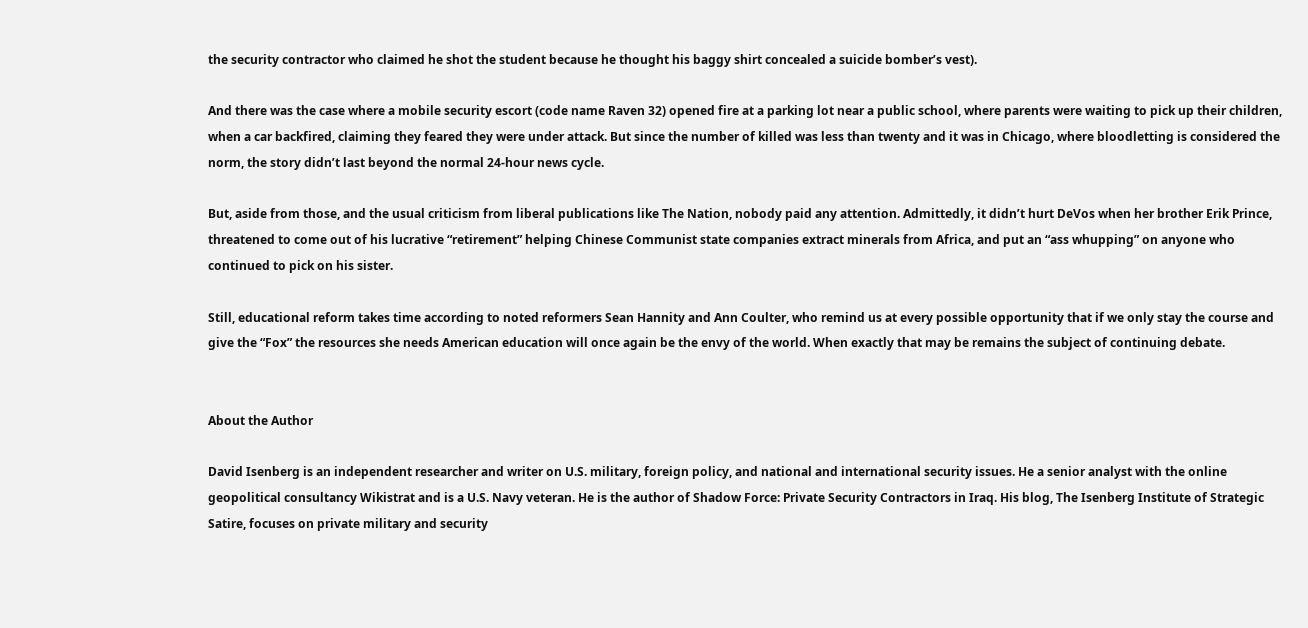the security contractor who claimed he shot the student because he thought his baggy shirt concealed a suicide bomber’s vest).

And there was the case where a mobile security escort (code name Raven 32) opened fire at a parking lot near a public school, where parents were waiting to pick up their children, when a car backfired, claiming they feared they were under attack. But since the number of killed was less than twenty and it was in Chicago, where bloodletting is considered the norm, the story didn’t last beyond the normal 24-hour news cycle.

But, aside from those, and the usual criticism from liberal publications like The Nation, nobody paid any attention. Admittedly, it didn’t hurt DeVos when her brother Erik Prince, threatened to come out of his lucrative “retirement” helping Chinese Communist state companies extract minerals from Africa, and put an “ass whupping” on anyone who continued to pick on his sister.

Still, educational reform takes time according to noted reformers Sean Hannity and Ann Coulter, who remind us at every possible opportunity that if we only stay the course and give the “Fox” the resources she needs American education will once again be the envy of the world. When exactly that may be remains the subject of continuing debate.


About the Author

David Isenberg is an independent researcher and writer on U.S. military, foreign policy, and national and international security issues. He a senior analyst with the online geopolitical consultancy Wikistrat and is a U.S. Navy veteran. He is the author of Shadow Force: Private Security Contractors in Iraq. His blog, The Isenberg Institute of Strategic Satire, focuses on private military and security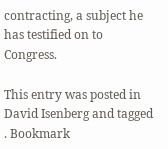contracting, a subject he has testified on to Congress.

This entry was posted in David Isenberg and tagged . Bookmark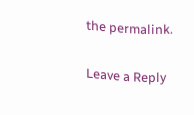the permalink.

Leave a Reply